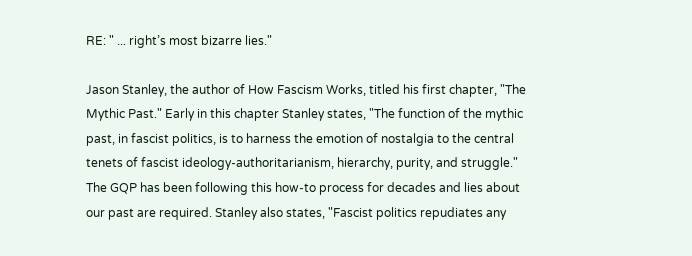RE: " ... right’s most bizarre lies."

Jason Stanley, the author of How Fascism Works, titled his first chapter, "The Mythic Past." Early in this chapter Stanley states, "The function of the mythic past, in fascist politics, is to harness the emotion of nostalgia to the central tenets of fascist ideology-authoritarianism, hierarchy, purity, and struggle." The GQP has been following this how-to process for decades and lies about our past are required. Stanley also states, "Fascist politics repudiates any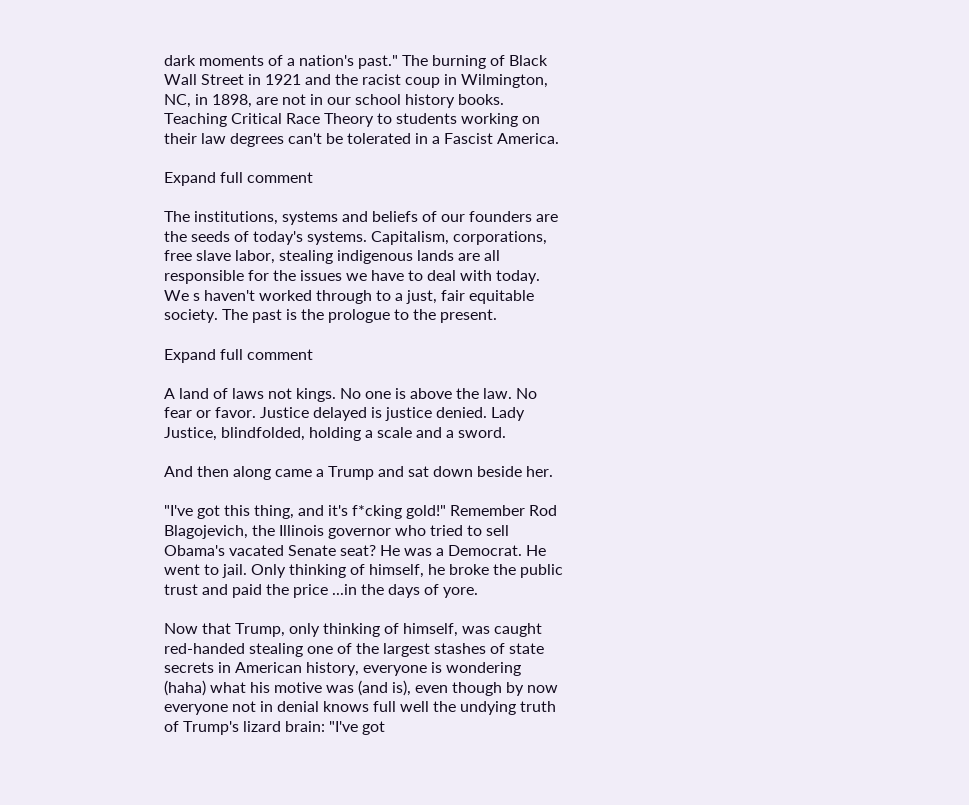dark moments of a nation's past." The burning of Black Wall Street in 1921 and the racist coup in Wilmington, NC, in 1898, are not in our school history books. Teaching Critical Race Theory to students working on their law degrees can't be tolerated in a Fascist America.

Expand full comment

The institutions, systems and beliefs of our founders are the seeds of today's systems. Capitalism, corporations, free slave labor, stealing indigenous lands are all responsible for the issues we have to deal with today. We s haven't worked through to a just, fair equitable society. The past is the prologue to the present.

Expand full comment

A land of laws not kings. No one is above the law. No fear or favor. Justice delayed is justice denied. Lady Justice, blindfolded, holding a scale and a sword.

And then along came a Trump and sat down beside her.

"I've got this thing, and it's f*cking gold!" Remember Rod Blagojevich, the Illinois governor who tried to sell Obama's vacated Senate seat? He was a Democrat. He went to jail. Only thinking of himself, he broke the public trust and paid the price ...in the days of yore.

Now that Trump, only thinking of himself, was caught red-handed stealing one of the largest stashes of state secrets in American history, everyone is wondering (haha) what his motive was (and is), even though by now everyone not in denial knows full well the undying truth of Trump's lizard brain: "I've got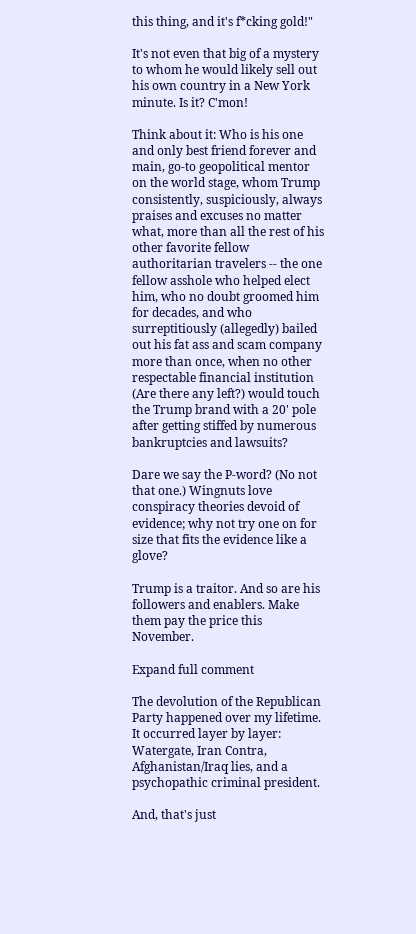this thing, and it's f*cking gold!"

It's not even that big of a mystery to whom he would likely sell out his own country in a New York minute. Is it? C'mon!

Think about it: Who is his one and only best friend forever and main, go-to geopolitical mentor on the world stage, whom Trump consistently, suspiciously, always praises and excuses no matter what, more than all the rest of his other favorite fellow authoritarian travelers -- the one fellow asshole who helped elect him, who no doubt groomed him for decades, and who surreptitiously (allegedly) bailed out his fat ass and scam company more than once, when no other respectable financial institution (Are there any left?) would touch the Trump brand with a 20' pole after getting stiffed by numerous bankruptcies and lawsuits?

Dare we say the P-word? (No not that one.) Wingnuts love conspiracy theories devoid of evidence; why not try one on for size that fits the evidence like a glove?

Trump is a traitor. And so are his followers and enablers. Make them pay the price this November.

Expand full comment

The devolution of the Republican Party happened over my lifetime. It occurred layer by layer: Watergate, Iran Contra, Afghanistan/Iraq lies, and a psychopathic criminal president.

And, that's just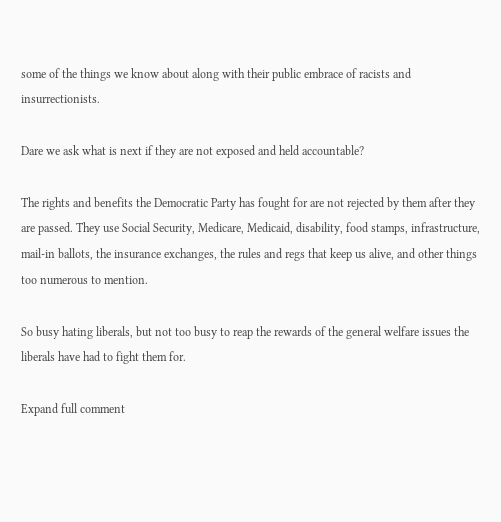some of the things we know about along with their public embrace of racists and insurrectionists.

Dare we ask what is next if they are not exposed and held accountable?

The rights and benefits the Democratic Party has fought for are not rejected by them after they are passed. They use Social Security, Medicare, Medicaid, disability, food stamps, infrastructure, mail-in ballots, the insurance exchanges, the rules and regs that keep us alive, and other things too numerous to mention.

So busy hating liberals, but not too busy to reap the rewards of the general welfare issues the liberals have had to fight them for.

Expand full comment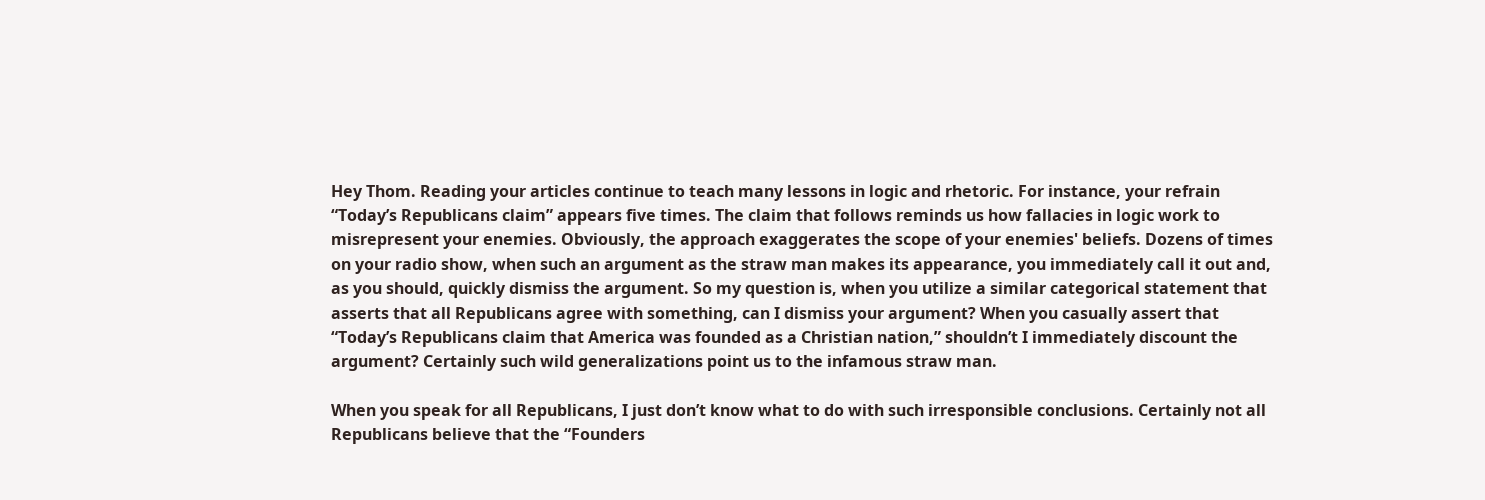Hey Thom. Reading your articles continue to teach many lessons in logic and rhetoric. For instance, your refrain “Today’s Republicans claim” appears five times. The claim that follows reminds us how fallacies in logic work to misrepresent your enemies. Obviously, the approach exaggerates the scope of your enemies' beliefs. Dozens of times on your radio show, when such an argument as the straw man makes its appearance, you immediately call it out and, as you should, quickly dismiss the argument. So my question is, when you utilize a similar categorical statement that asserts that all Republicans agree with something, can I dismiss your argument? When you casually assert that “Today’s Republicans claim that America was founded as a Christian nation,” shouldn’t I immediately discount the argument? Certainly such wild generalizations point us to the infamous straw man.

When you speak for all Republicans, I just don’t know what to do with such irresponsible conclusions. Certainly not all Republicans believe that the “Founders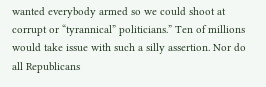wanted everybody armed so we could shoot at corrupt or “tyrannical” politicians.” Ten of millions would take issue with such a silly assertion. Nor do all Republicans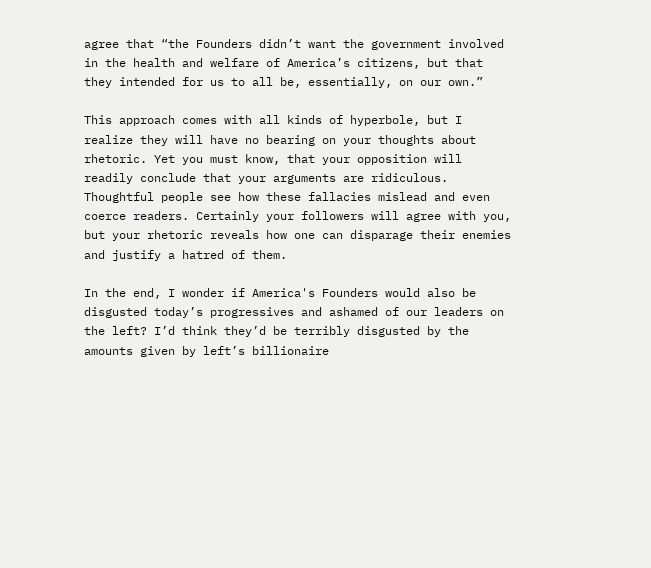agree that “the Founders didn’t want the government involved in the health and welfare of America’s citizens, but that they intended for us to all be, essentially, on our own.”

This approach comes with all kinds of hyperbole, but I realize they will have no bearing on your thoughts about rhetoric. Yet you must know, that your opposition will readily conclude that your arguments are ridiculous. Thoughtful people see how these fallacies mislead and even coerce readers. Certainly your followers will agree with you, but your rhetoric reveals how one can disparage their enemies and justify a hatred of them.

In the end, I wonder if America's Founders would also be disgusted today’s progressives and ashamed of our leaders on the left? I’d think they’d be terribly disgusted by the amounts given by left’s billionaire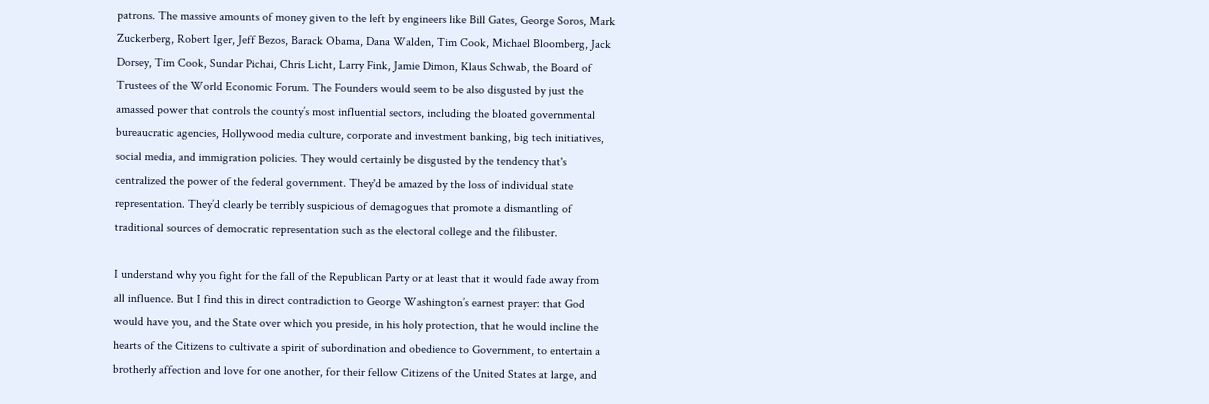patrons. The massive amounts of money given to the left by engineers like Bill Gates, George Soros, Mark Zuckerberg, Robert Iger, Jeff Bezos, Barack Obama, Dana Walden, Tim Cook, Michael Bloomberg, Jack Dorsey, Tim Cook, Sundar Pichai, Chris Licht, Larry Fink, Jamie Dimon, Klaus Schwab, the Board of Trustees of the World Economic Forum. The Founders would seem to be also disgusted by just the amassed power that controls the county’s most influential sectors, including the bloated governmental bureaucratic agencies, Hollywood media culture, corporate and investment banking, big tech initiatives, social media, and immigration policies. They would certainly be disgusted by the tendency that's centralized the power of the federal government. They'd be amazed by the loss of individual state representation. They’d clearly be terribly suspicious of demagogues that promote a dismantling of traditional sources of democratic representation such as the electoral college and the filibuster.

I understand why you fight for the fall of the Republican Party or at least that it would fade away from all influence. But I find this in direct contradiction to George Washington’s earnest prayer: that God would have you, and the State over which you preside, in his holy protection, that he would incline the hearts of the Citizens to cultivate a spirit of subordination and obedience to Government, to entertain a brotherly affection and love for one another, for their fellow Citizens of the United States at large, and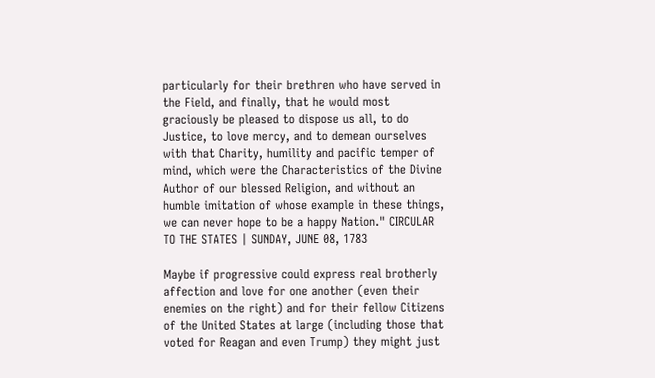particularly for their brethren who have served in the Field, and finally, that he would most graciously be pleased to dispose us all, to do Justice, to love mercy, and to demean ourselves with that Charity, humility and pacific temper of mind, which were the Characteristics of the Divine Author of our blessed Religion, and without an humble imitation of whose example in these things, we can never hope to be a happy Nation." CIRCULAR TO THE STATES | SUNDAY, JUNE 08, 1783

Maybe if progressive could express real brotherly affection and love for one another (even their enemies on the right) and for their fellow Citizens of the United States at large (including those that voted for Reagan and even Trump) they might just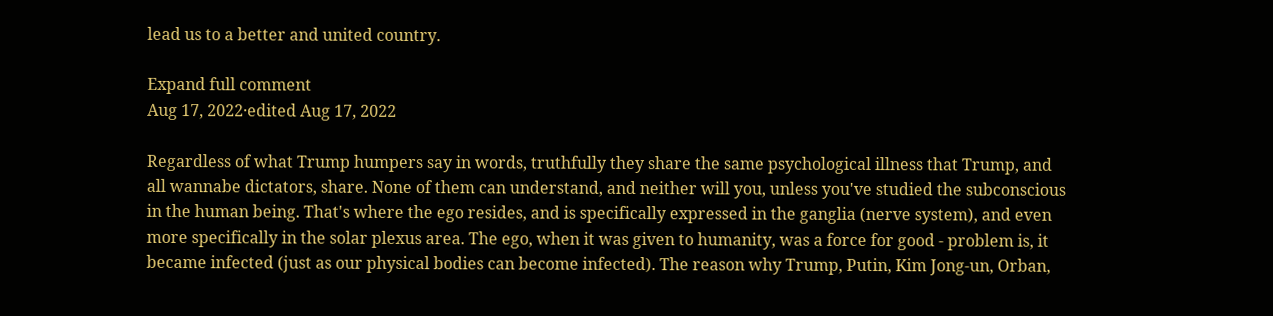lead us to a better and united country.

Expand full comment
Aug 17, 2022·edited Aug 17, 2022

Regardless of what Trump humpers say in words, truthfully they share the same psychological illness that Trump, and all wannabe dictators, share. None of them can understand, and neither will you, unless you've studied the subconscious in the human being. That's where the ego resides, and is specifically expressed in the ganglia (nerve system), and even more specifically in the solar plexus area. The ego, when it was given to humanity, was a force for good - problem is, it became infected (just as our physical bodies can become infected). The reason why Trump, Putin, Kim Jong-un, Orban,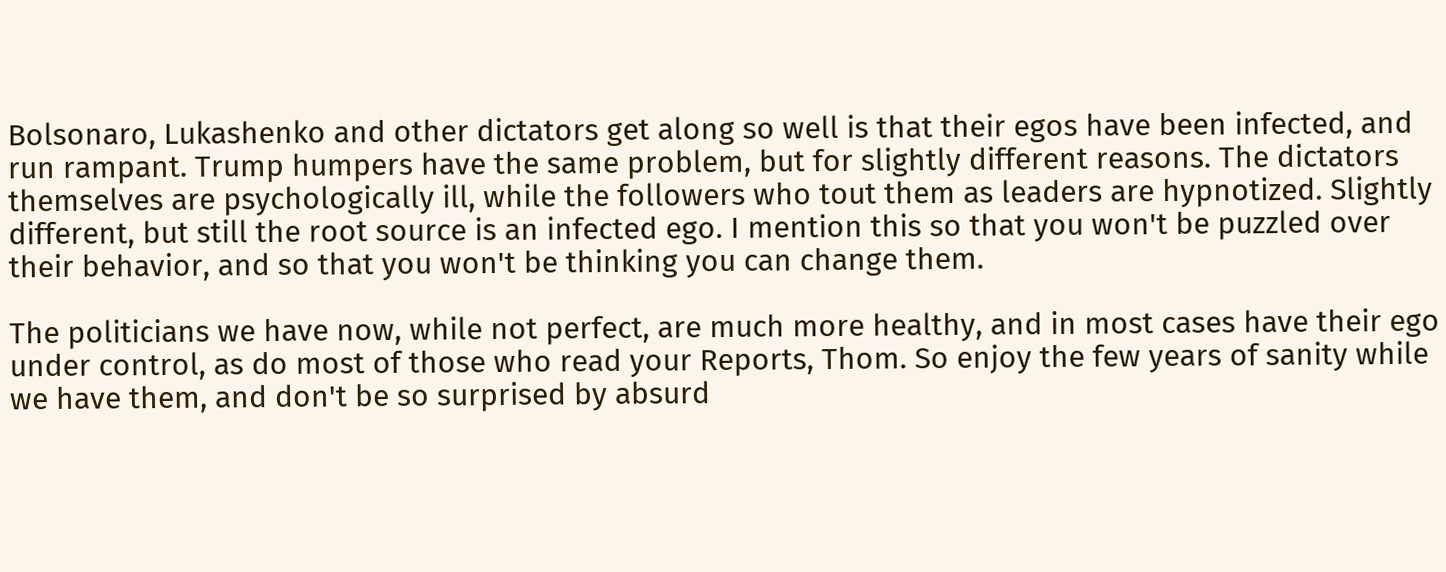Bolsonaro, Lukashenko and other dictators get along so well is that their egos have been infected, and run rampant. Trump humpers have the same problem, but for slightly different reasons. The dictators themselves are psychologically ill, while the followers who tout them as leaders are hypnotized. Slightly different, but still the root source is an infected ego. I mention this so that you won't be puzzled over their behavior, and so that you won't be thinking you can change them.

The politicians we have now, while not perfect, are much more healthy, and in most cases have their ego under control, as do most of those who read your Reports, Thom. So enjoy the few years of sanity while we have them, and don't be so surprised by absurd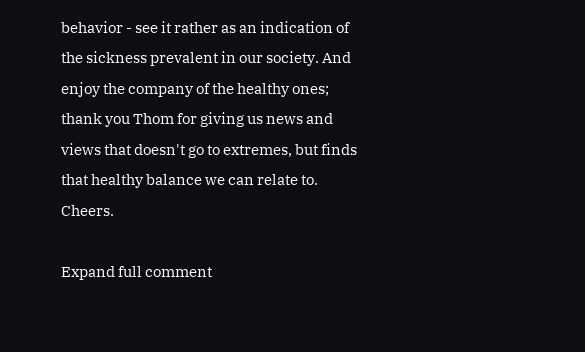behavior - see it rather as an indication of the sickness prevalent in our society. And enjoy the company of the healthy ones; thank you Thom for giving us news and views that doesn't go to extremes, but finds that healthy balance we can relate to. Cheers.

Expand full comment